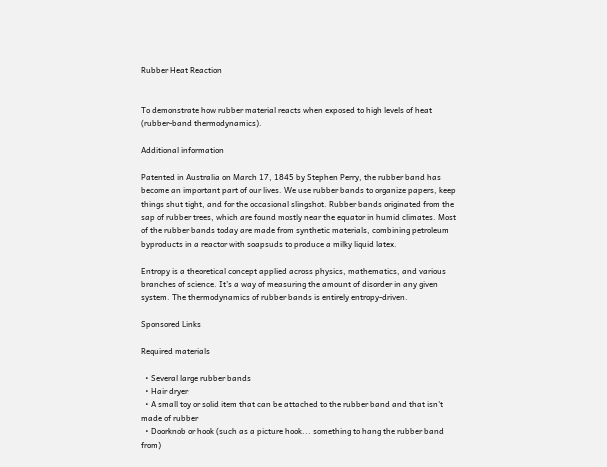Rubber Heat Reaction


To demonstrate how rubber material reacts when exposed to high levels of heat (rubber-band thermodynamics).

Additional information

Patented in Australia on March 17, 1845 by Stephen Perry, the rubber band has become an important part of our lives. We use rubber bands to organize papers, keep things shut tight, and for the occasional slingshot. Rubber bands originated from the sap of rubber trees, which are found mostly near the equator in humid climates. Most of the rubber bands today are made from synthetic materials, combining petroleum byproducts in a reactor with soapsuds to produce a milky liquid latex.

Entropy is a theoretical concept applied across physics, mathematics, and various branches of science. It's a way of measuring the amount of disorder in any given system. The thermodynamics of rubber bands is entirely entropy-driven.

Sponsored Links

Required materials

  • Several large rubber bands
  • Hair dryer
  • A small toy or solid item that can be attached to the rubber band and that isn't made of rubber
  • Doorknob or hook (such as a picture hook... something to hang the rubber band from)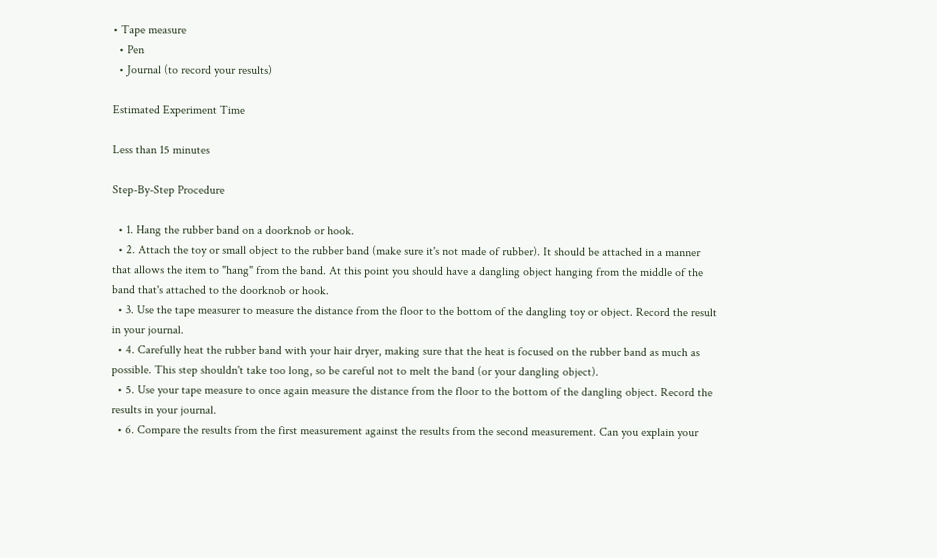• Tape measure
  • Pen
  • Journal (to record your results)

Estimated Experiment Time

Less than 15 minutes

Step-By-Step Procedure

  • 1. Hang the rubber band on a doorknob or hook.
  • 2. Attach the toy or small object to the rubber band (make sure it's not made of rubber). It should be attached in a manner that allows the item to "hang" from the band. At this point you should have a dangling object hanging from the middle of the band that's attached to the doorknob or hook.
  • 3. Use the tape measurer to measure the distance from the floor to the bottom of the dangling toy or object. Record the result in your journal.
  • 4. Carefully heat the rubber band with your hair dryer, making sure that the heat is focused on the rubber band as much as possible. This step shouldn't take too long, so be careful not to melt the band (or your dangling object).
  • 5. Use your tape measure to once again measure the distance from the floor to the bottom of the dangling object. Record the results in your journal.
  • 6. Compare the results from the first measurement against the results from the second measurement. Can you explain your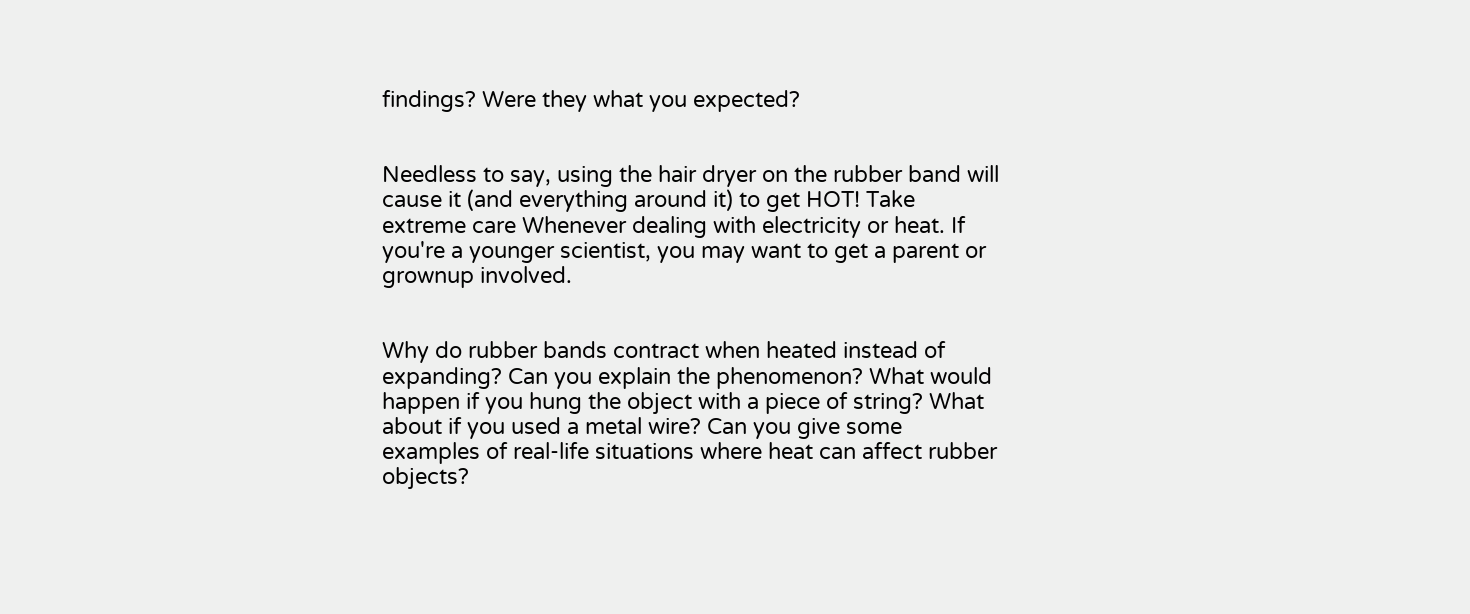findings? Were they what you expected?


Needless to say, using the hair dryer on the rubber band will cause it (and everything around it) to get HOT! Take extreme care Whenever dealing with electricity or heat. If you're a younger scientist, you may want to get a parent or grownup involved.


Why do rubber bands contract when heated instead of expanding? Can you explain the phenomenon? What would happen if you hung the object with a piece of string? What about if you used a metal wire? Can you give some examples of real-life situations where heat can affect rubber objects?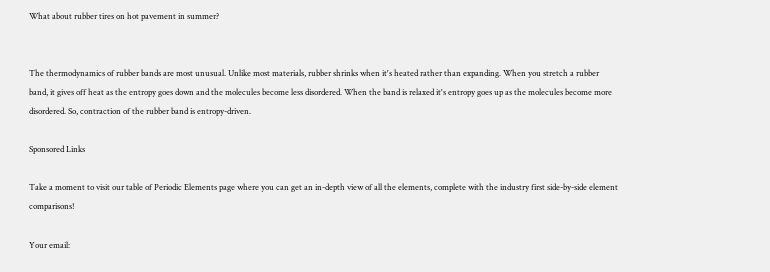What about rubber tires on hot pavement in summer?


The thermodynamics of rubber bands are most unusual. Unlike most materials, rubber shrinks when it's heated rather than expanding. When you stretch a rubber band, it gives off heat as the entropy goes down and the molecules become less disordered. When the band is relaxed it's entropy goes up as the molecules become more disordered. So, contraction of the rubber band is entropy-driven.

Sponsored Links

Take a moment to visit our table of Periodic Elements page where you can get an in-depth view of all the elements, complete with the industry first side-by-side element comparisons!

Your email: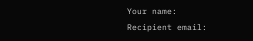Your name:
Recipient email: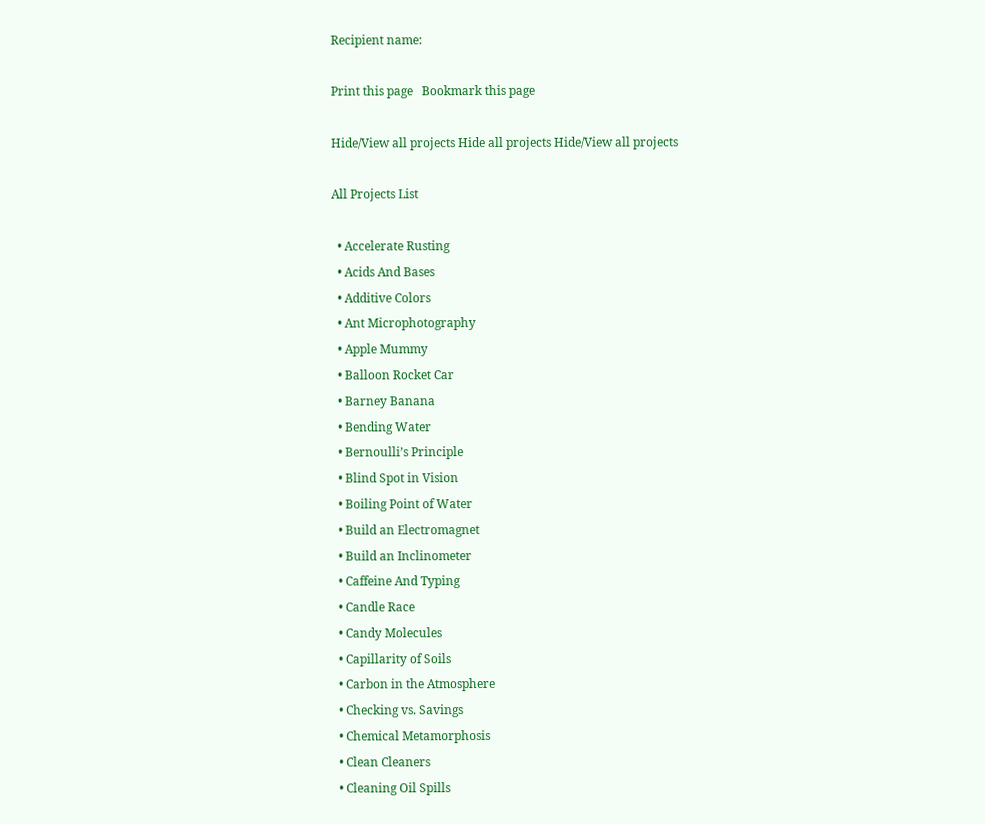Recipient name:

Print this page   Bookmark this page

Hide/View all projects Hide all projects Hide/View all projects

All Projects List

  • Accelerate Rusting
  • Acids And Bases
  • Additive Colors
  • Ant Microphotography
  • Apple Mummy
  • Balloon Rocket Car
  • Barney Banana
  • Bending Water
  • Bernoulli’s Principle
  • Blind Spot in Vision
  • Boiling Point of Water
  • Build an Electromagnet
  • Build an Inclinometer
  • Caffeine And Typing
  • Candle Race
  • Candy Molecules
  • Capillarity of Soils
  • Carbon in the Atmosphere
  • Checking vs. Savings
  • Chemical Metamorphosis
  • Clean Cleaners
  • Cleaning Oil Spills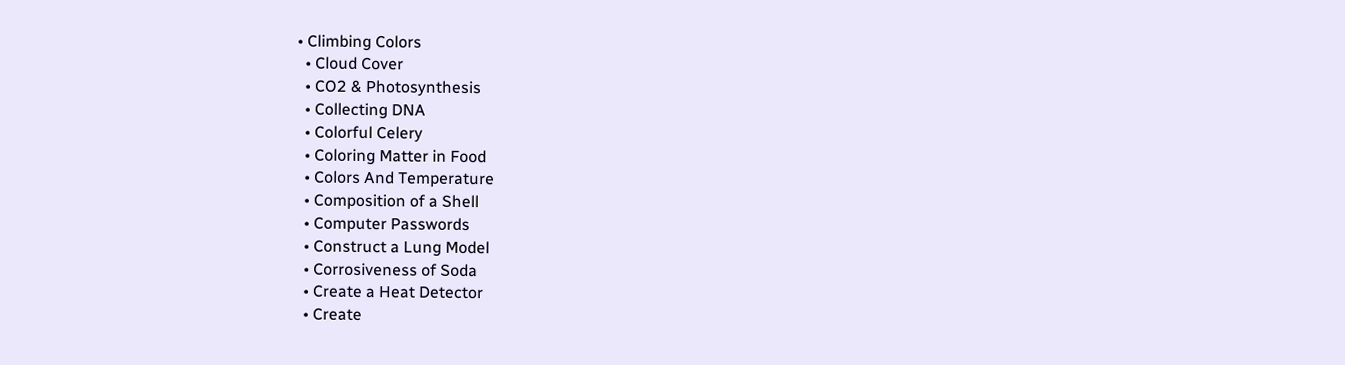• Climbing Colors
  • Cloud Cover
  • CO2 & Photosynthesis
  • Collecting DNA
  • Colorful Celery
  • Coloring Matter in Food
  • Colors And Temperature
  • Composition of a Shell
  • Computer Passwords
  • Construct a Lung Model
  • Corrosiveness of Soda
  • Create a Heat Detector
  • Create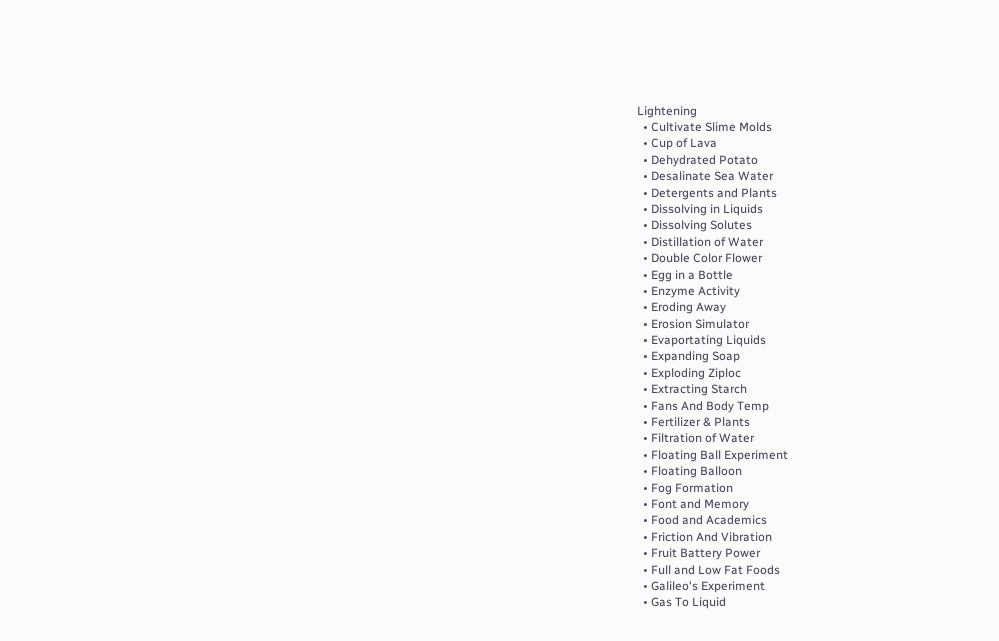Lightening
  • Cultivate Slime Molds
  • Cup of Lava
  • Dehydrated Potato
  • Desalinate Sea Water
  • Detergents and Plants
  • Dissolving in Liquids
  • Dissolving Solutes
  • Distillation of Water
  • Double Color Flower
  • Egg in a Bottle
  • Enzyme Activity
  • Eroding Away
  • Erosion Simulator
  • Evaportating Liquids
  • Expanding Soap
  • Exploding Ziploc
  • Extracting Starch
  • Fans And Body Temp
  • Fertilizer & Plants
  • Filtration of Water
  • Floating Ball Experiment
  • Floating Balloon
  • Fog Formation
  • Font and Memory
  • Food and Academics
  • Friction And Vibration
  • Fruit Battery Power
  • Full and Low Fat Foods
  • Galileo's Experiment
  • Gas To Liquid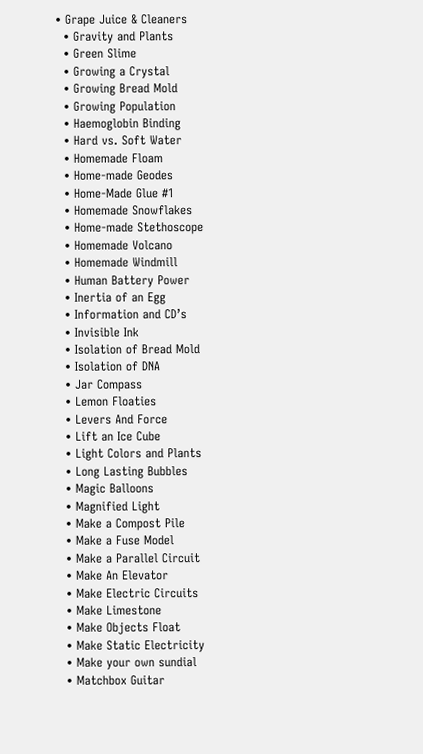• Grape Juice & Cleaners
  • Gravity and Plants
  • Green Slime
  • Growing a Crystal
  • Growing Bread Mold
  • Growing Population
  • Haemoglobin Binding
  • Hard vs. Soft Water
  • Homemade Floam
  • Home-made Geodes
  • Home-Made Glue #1
  • Homemade Snowflakes
  • Home-made Stethoscope
  • Homemade Volcano
  • Homemade Windmill
  • Human Battery Power
  • Inertia of an Egg
  • Information and CD’s
  • Invisible Ink
  • Isolation of Bread Mold
  • Isolation of DNA
  • Jar Compass
  • Lemon Floaties
  • Levers And Force
  • Lift an Ice Cube
  • Light Colors and Plants
  • Long Lasting Bubbles
  • Magic Balloons
  • Magnified Light
  • Make a Compost Pile
  • Make a Fuse Model
  • Make a Parallel Circuit
  • Make An Elevator
  • Make Electric Circuits
  • Make Limestone
  • Make Objects Float
  • Make Static Electricity
  • Make your own sundial
  • Matchbox Guitar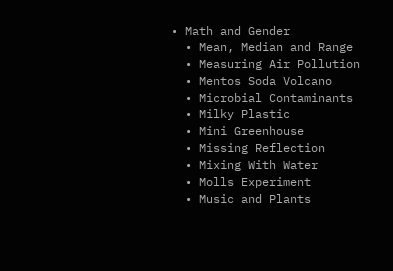• Math and Gender
  • Mean, Median and Range
  • Measuring Air Pollution
  • Mentos Soda Volcano
  • Microbial Contaminants
  • Milky Plastic
  • Mini Greenhouse
  • Missing Reflection
  • Mixing With Water
  • Molls Experiment
  • Music and Plants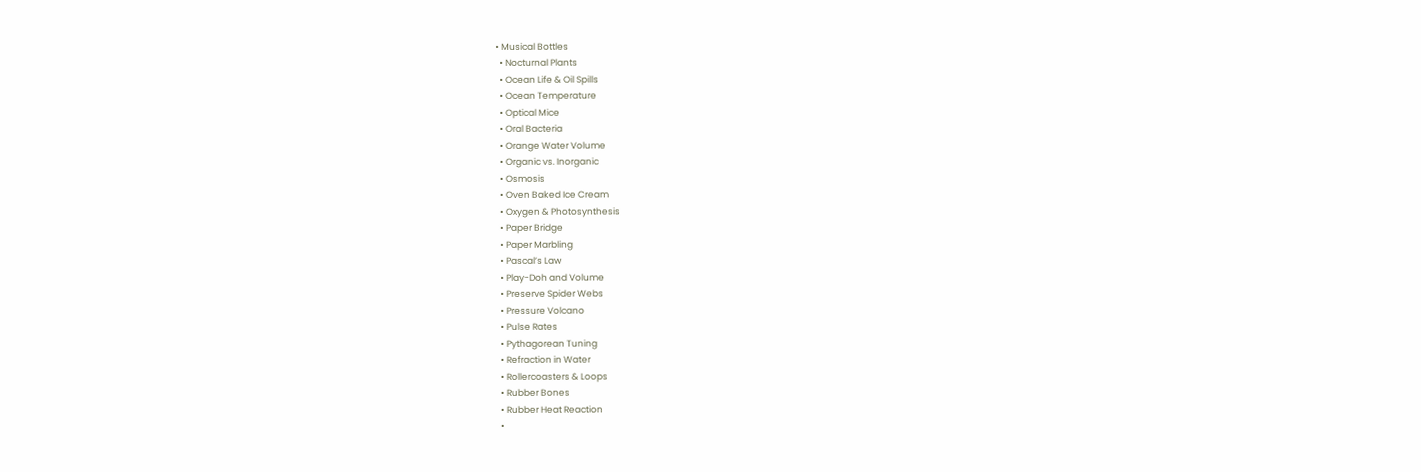• Musical Bottles
  • Nocturnal Plants
  • Ocean Life & Oil Spills
  • Ocean Temperature
  • Optical Mice
  • Oral Bacteria
  • Orange Water Volume
  • Organic vs. Inorganic
  • Osmosis
  • Oven Baked Ice Cream
  • Oxygen & Photosynthesis
  • Paper Bridge
  • Paper Marbling
  • Pascal’s Law
  • Play-Doh and Volume
  • Preserve Spider Webs
  • Pressure Volcano
  • Pulse Rates
  • Pythagorean Tuning
  • Refraction in Water
  • Rollercoasters & Loops
  • Rubber Bones
  • Rubber Heat Reaction
  •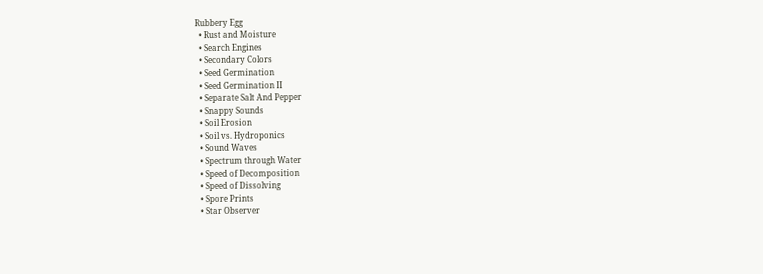Rubbery Egg
  • Rust and Moisture
  • Search Engines
  • Secondary Colors
  • Seed Germination
  • Seed Germination II
  • Separate Salt And Pepper
  • Snappy Sounds
  • Soil Erosion
  • Soil vs. Hydroponics
  • Sound Waves
  • Spectrum through Water
  • Speed of Decomposition
  • Speed of Dissolving
  • Spore Prints
  • Star Observer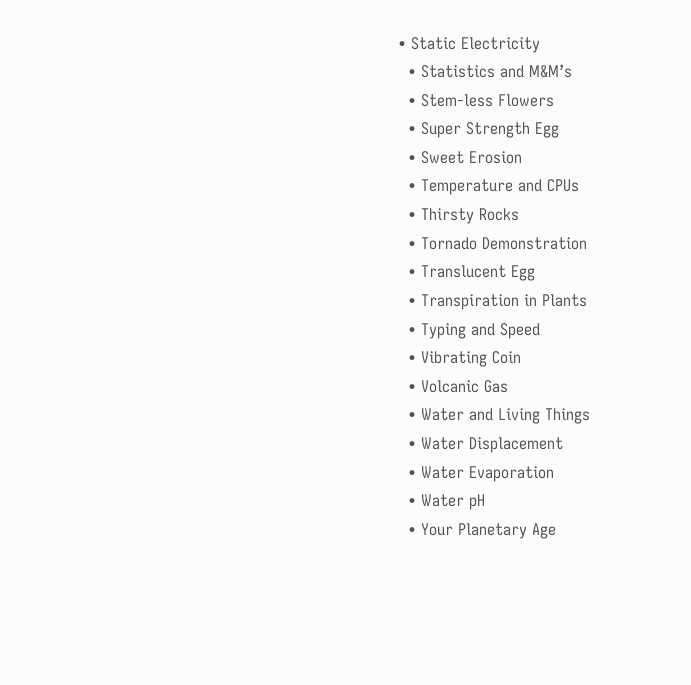• Static Electricity
  • Statistics and M&M’s
  • Stem-less Flowers
  • Super Strength Egg
  • Sweet Erosion
  • Temperature and CPUs
  • Thirsty Rocks
  • Tornado Demonstration
  • Translucent Egg
  • Transpiration in Plants
  • Typing and Speed
  • Vibrating Coin
  • Volcanic Gas
  • Water and Living Things
  • Water Displacement
  • Water Evaporation
  • Water pH
  • Your Planetary Age